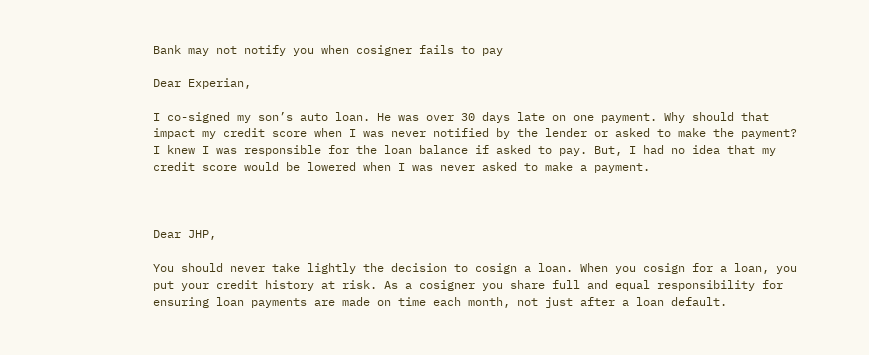Bank may not notify you when cosigner fails to pay

Dear Experian,

I co-signed my son’s auto loan. He was over 30 days late on one payment. Why should that impact my credit score when I was never notified by the lender or asked to make the payment? I knew I was responsible for the loan balance if asked to pay. But, I had no idea that my credit score would be lowered when I was never asked to make a payment.



Dear JHP,

You should never take lightly the decision to cosign a loan. When you cosign for a loan, you put your credit history at risk. As a cosigner you share full and equal responsibility for ensuring loan payments are made on time each month, not just after a loan default.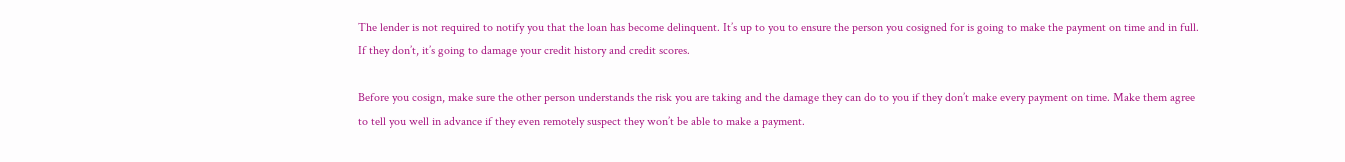The lender is not required to notify you that the loan has become delinquent. It’s up to you to ensure the person you cosigned for is going to make the payment on time and in full. If they don’t, it’s going to damage your credit history and credit scores.

Before you cosign, make sure the other person understands the risk you are taking and the damage they can do to you if they don’t make every payment on time. Make them agree to tell you well in advance if they even remotely suspect they won’t be able to make a payment.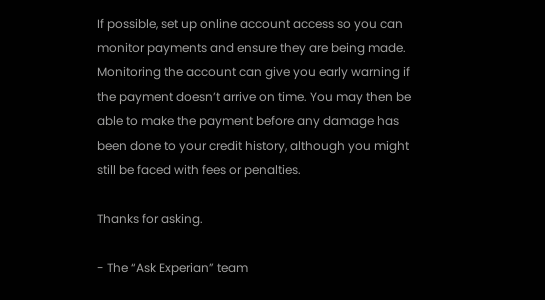If possible, set up online account access so you can monitor payments and ensure they are being made. Monitoring the account can give you early warning if the payment doesn’t arrive on time. You may then be able to make the payment before any damage has been done to your credit history, although you might still be faced with fees or penalties.

Thanks for asking.

- The “Ask Experian” team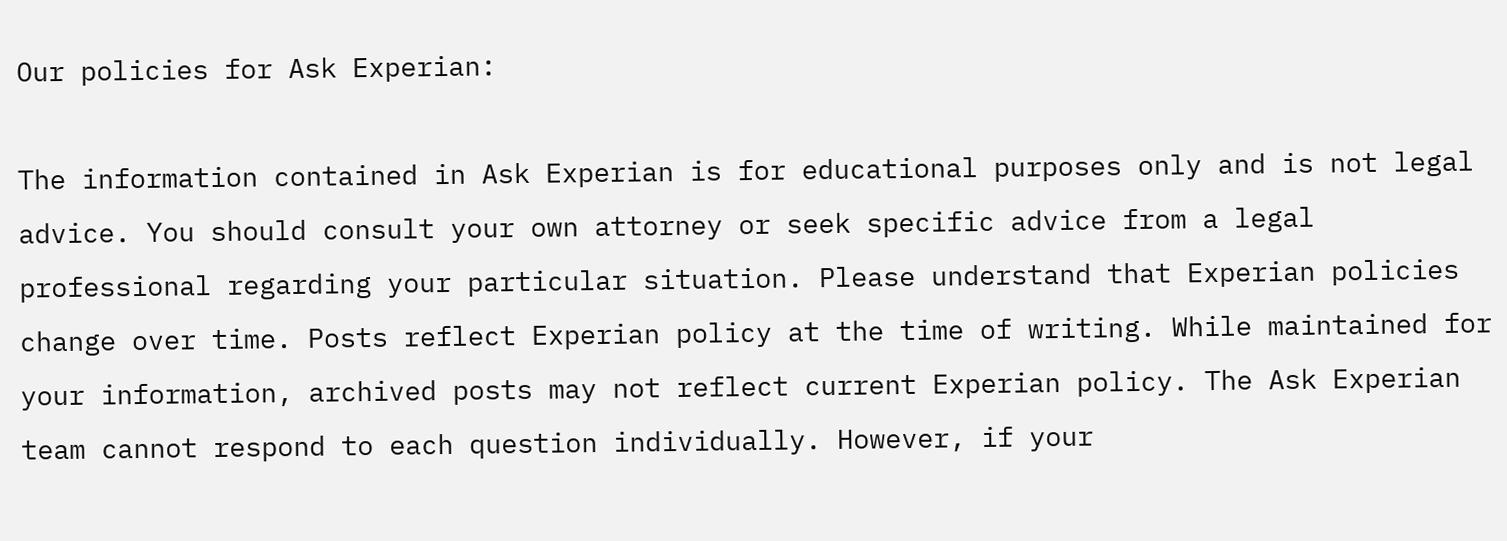Our policies for Ask Experian:

The information contained in Ask Experian is for educational purposes only and is not legal advice. You should consult your own attorney or seek specific advice from a legal professional regarding your particular situation. Please understand that Experian policies change over time. Posts reflect Experian policy at the time of writing. While maintained for your information, archived posts may not reflect current Experian policy. The Ask Experian team cannot respond to each question individually. However, if your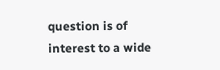question is of interest to a wide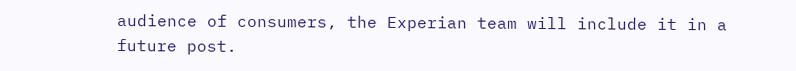audience of consumers, the Experian team will include it in a future post.